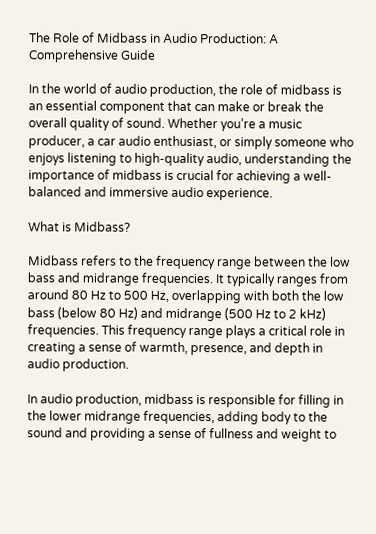The Role of Midbass in Audio Production: A Comprehensive Guide

In the world of audio production, the role of midbass is an essential component that can make or break the overall quality of sound. Whether you’re a music producer, a car audio enthusiast, or simply someone who enjoys listening to high-quality audio, understanding the importance of midbass is crucial for achieving a well-balanced and immersive audio experience.

What is Midbass?

Midbass refers to the frequency range between the low bass and midrange frequencies. It typically ranges from around 80 Hz to 500 Hz, overlapping with both the low bass (below 80 Hz) and midrange (500 Hz to 2 kHz) frequencies. This frequency range plays a critical role in creating a sense of warmth, presence, and depth in audio production.

In audio production, midbass is responsible for filling in the lower midrange frequencies, adding body to the sound and providing a sense of fullness and weight to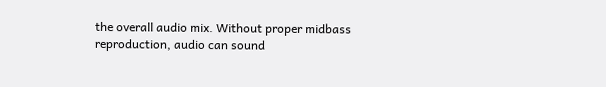the overall audio mix. Without proper midbass reproduction, audio can sound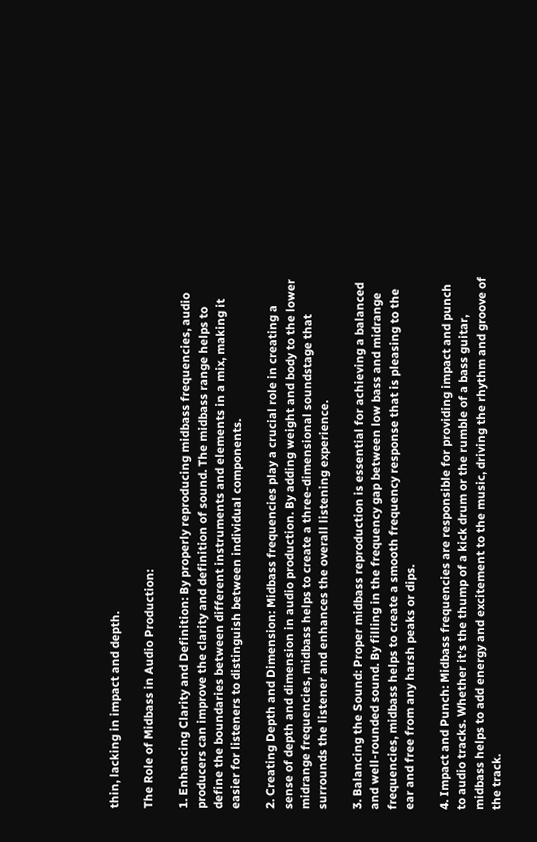thin, lacking in impact and depth.

The Role of Midbass in Audio Production:

1. Enhancing Clarity and Definition: By properly reproducing midbass frequencies, audio producers can improve the clarity and definition of sound. The midbass range helps to define the boundaries between different instruments and elements in a mix, making it easier for listeners to distinguish between individual components.

2. Creating Depth and Dimension: Midbass frequencies play a crucial role in creating a sense of depth and dimension in audio production. By adding weight and body to the lower midrange frequencies, midbass helps to create a three-dimensional soundstage that surrounds the listener and enhances the overall listening experience.

3. Balancing the Sound: Proper midbass reproduction is essential for achieving a balanced and well-rounded sound. By filling in the frequency gap between low bass and midrange frequencies, midbass helps to create a smooth frequency response that is pleasing to the ear and free from any harsh peaks or dips.

4. Impact and Punch: Midbass frequencies are responsible for providing impact and punch to audio tracks. Whether it’s the thump of a kick drum or the rumble of a bass guitar, midbass helps to add energy and excitement to the music, driving the rhythm and groove of the track.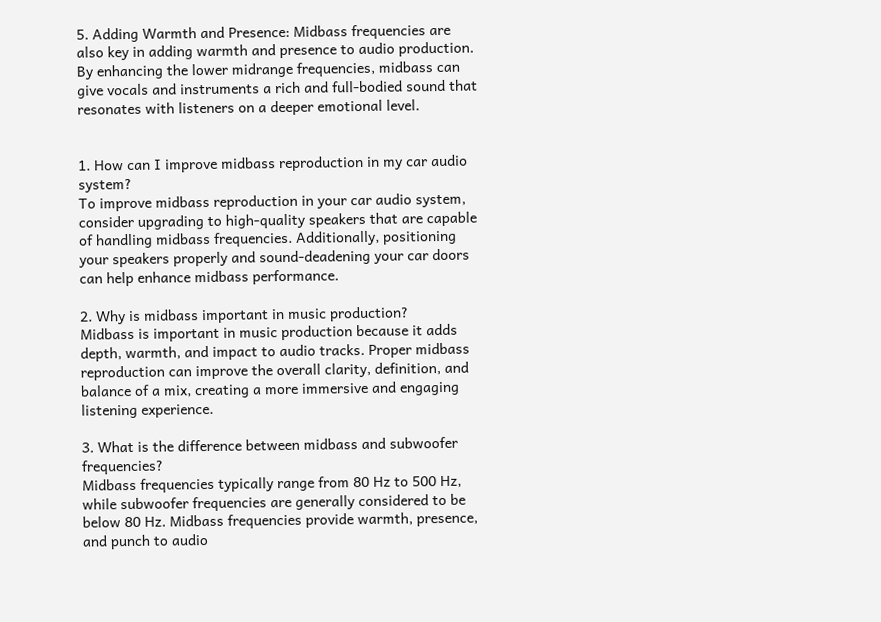5. Adding Warmth and Presence: Midbass frequencies are also key in adding warmth and presence to audio production. By enhancing the lower midrange frequencies, midbass can give vocals and instruments a rich and full-bodied sound that resonates with listeners on a deeper emotional level.


1. How can I improve midbass reproduction in my car audio system?
To improve midbass reproduction in your car audio system, consider upgrading to high-quality speakers that are capable of handling midbass frequencies. Additionally, positioning your speakers properly and sound-deadening your car doors can help enhance midbass performance.

2. Why is midbass important in music production?
Midbass is important in music production because it adds depth, warmth, and impact to audio tracks. Proper midbass reproduction can improve the overall clarity, definition, and balance of a mix, creating a more immersive and engaging listening experience.

3. What is the difference between midbass and subwoofer frequencies?
Midbass frequencies typically range from 80 Hz to 500 Hz, while subwoofer frequencies are generally considered to be below 80 Hz. Midbass frequencies provide warmth, presence, and punch to audio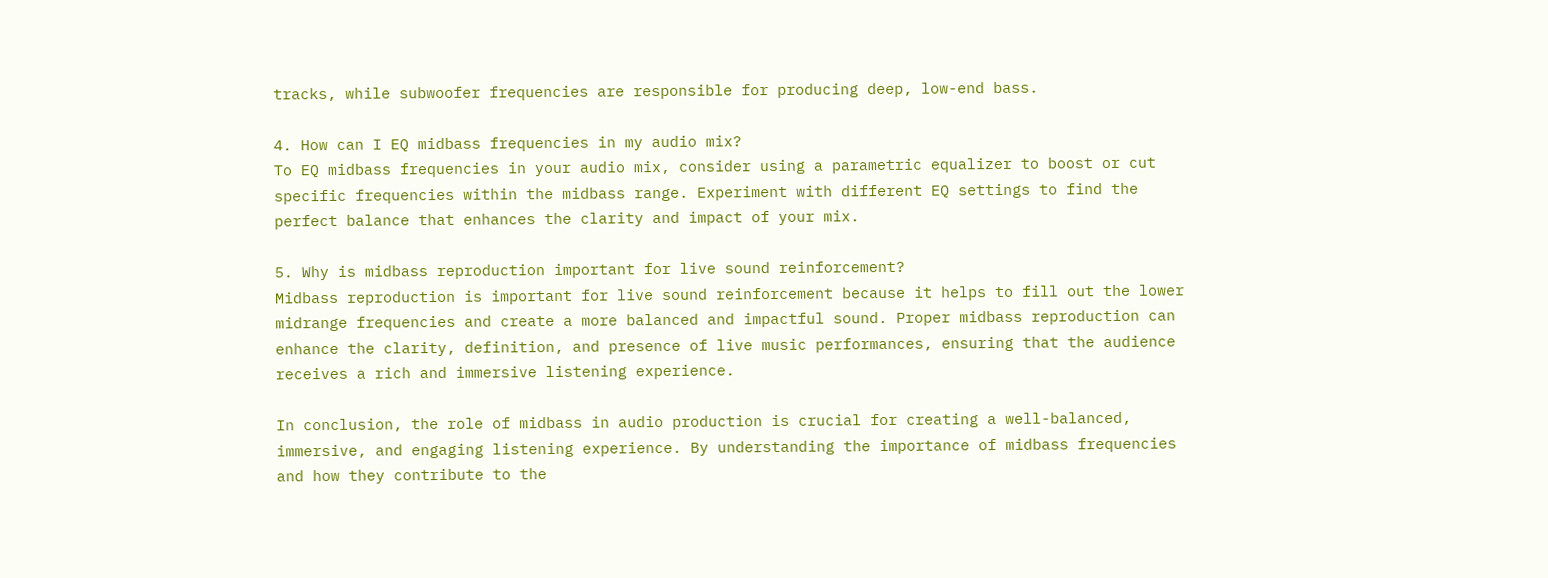tracks, while subwoofer frequencies are responsible for producing deep, low-end bass.

4. How can I EQ midbass frequencies in my audio mix?
To EQ midbass frequencies in your audio mix, consider using a parametric equalizer to boost or cut specific frequencies within the midbass range. Experiment with different EQ settings to find the perfect balance that enhances the clarity and impact of your mix.

5. Why is midbass reproduction important for live sound reinforcement?
Midbass reproduction is important for live sound reinforcement because it helps to fill out the lower midrange frequencies and create a more balanced and impactful sound. Proper midbass reproduction can enhance the clarity, definition, and presence of live music performances, ensuring that the audience receives a rich and immersive listening experience.

In conclusion, the role of midbass in audio production is crucial for creating a well-balanced, immersive, and engaging listening experience. By understanding the importance of midbass frequencies and how they contribute to the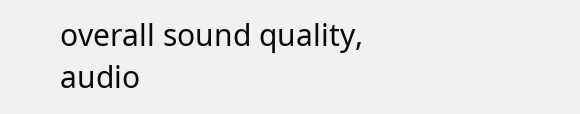overall sound quality, audio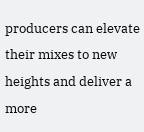producers can elevate their mixes to new heights and deliver a more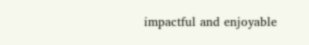impactful and enjoyable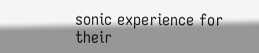sonic experience for their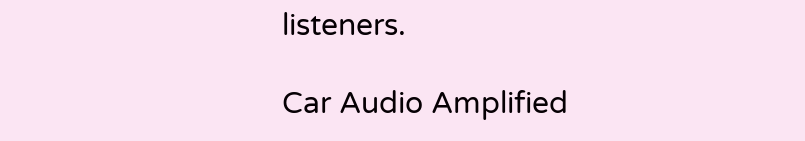listeners.

Car Audio Amplified